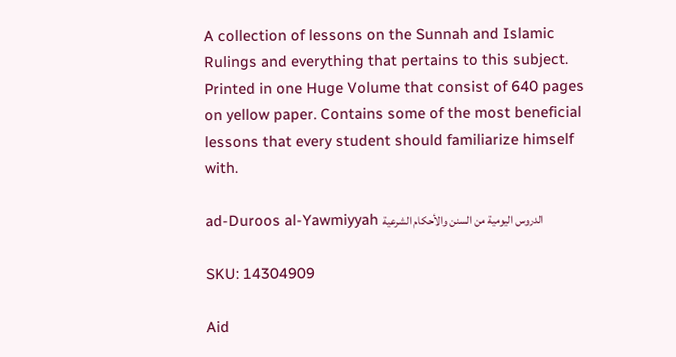A collection of lessons on the Sunnah and Islamic Rulings and everything that pertains to this subject. Printed in one Huge Volume that consist of 640 pages on yellow paper. Contains some of the most beneficial lessons that every student should familiarize himself with.

ad-Duroos al-Yawmiyyah الدروس اليومية من السنن والأحكام الشرعية

SKU: 14304909

Aid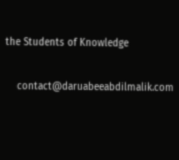the Students of Knowledge

    contact@daruabeeabdilmalik.com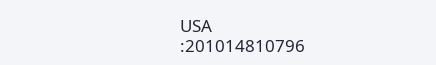USA                                                                                  :201014810796